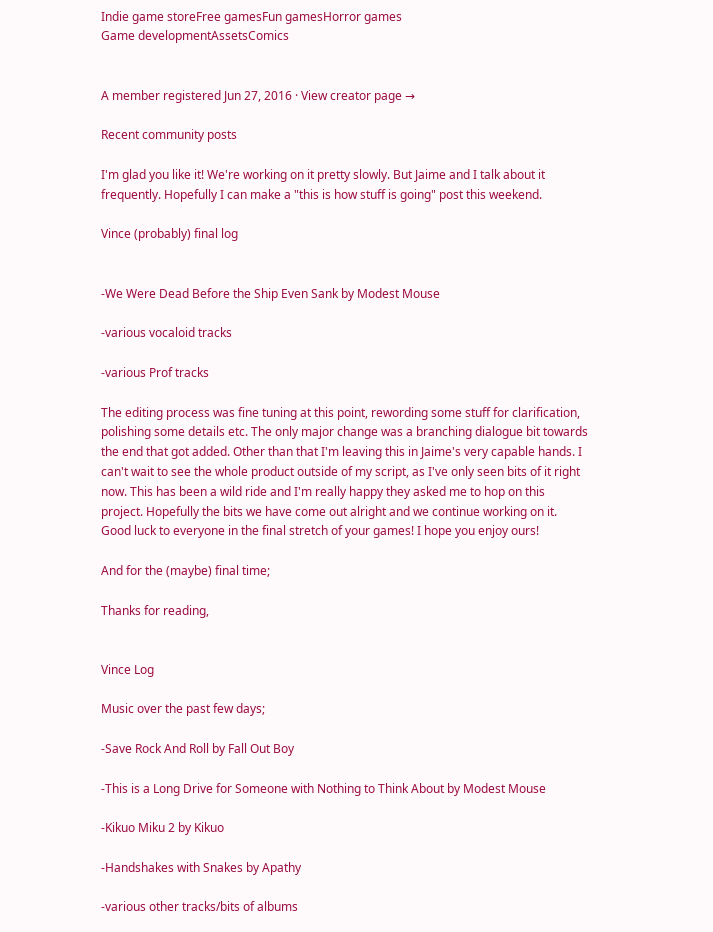Indie game storeFree gamesFun gamesHorror games
Game developmentAssetsComics


A member registered Jun 27, 2016 · View creator page →

Recent community posts

I'm glad you like it! We're working on it pretty slowly. But Jaime and I talk about it frequently. Hopefully I can make a "this is how stuff is going" post this weekend.

Vince (probably) final log


-We Were Dead Before the Ship Even Sank by Modest Mouse

-various vocaloid tracks

-various Prof tracks

The editing process was fine tuning at this point, rewording some stuff for clarification, polishing some details etc. The only major change was a branching dialogue bit towards the end that got added. Other than that I'm leaving this in Jaime's very capable hands. I can't wait to see the whole product outside of my script, as I've only seen bits of it right now. This has been a wild ride and I'm really happy they asked me to hop on this project. Hopefully the bits we have come out alright and we continue working on it. Good luck to everyone in the final stretch of your games! I hope you enjoy ours!

And for the (maybe) final time;

Thanks for reading,


Vince Log

Music over the past few days;

-Save Rock And Roll by Fall Out Boy

-This is a Long Drive for Someone with Nothing to Think About by Modest Mouse

-Kikuo Miku 2 by Kikuo

-Handshakes with Snakes by Apathy

-various other tracks/bits of albums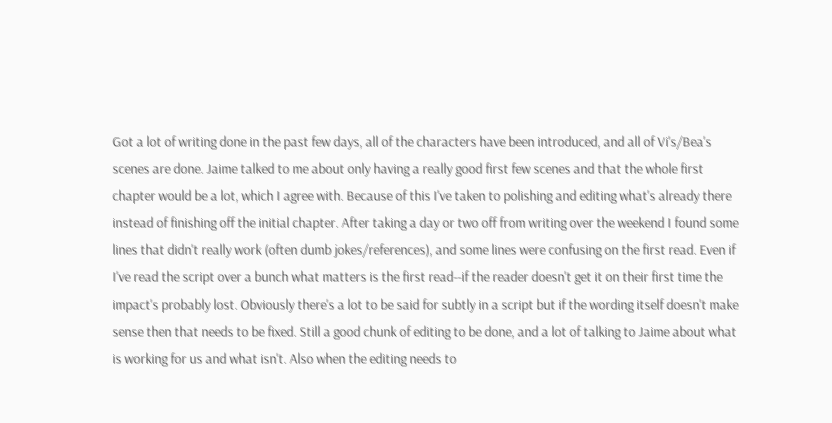Got a lot of writing done in the past few days, all of the characters have been introduced, and all of Vi's/Bea's scenes are done. Jaime talked to me about only having a really good first few scenes and that the whole first chapter would be a lot, which I agree with. Because of this I've taken to polishing and editing what's already there instead of finishing off the initial chapter. After taking a day or two off from writing over the weekend I found some lines that didn't really work (often dumb jokes/references), and some lines were confusing on the first read. Even if I've read the script over a bunch what matters is the first read--if the reader doesn't get it on their first time the impact's probably lost. Obviously there's a lot to be said for subtly in a script but if the wording itself doesn't make sense then that needs to be fixed. Still a good chunk of editing to be done, and a lot of talking to Jaime about what is working for us and what isn't. Also when the editing needs to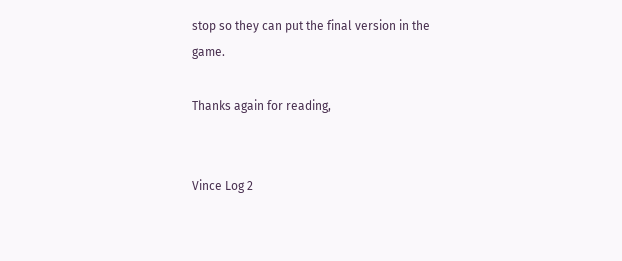stop so they can put the final version in the game.

Thanks again for reading,


Vince Log 2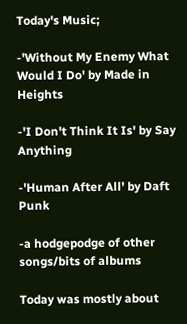Today's Music;

-'Without My Enemy What Would I Do' by Made in Heights

-'I Don't Think It Is' by Say Anything

-'Human After All' by Daft Punk

-a hodgepodge of other songs/bits of albums

Today was mostly about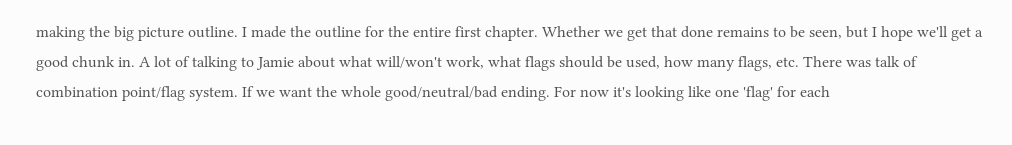making the big picture outline. I made the outline for the entire first chapter. Whether we get that done remains to be seen, but I hope we'll get a good chunk in. A lot of talking to Jamie about what will/won't work, what flags should be used, how many flags, etc. There was talk of combination point/flag system. If we want the whole good/neutral/bad ending. For now it's looking like one 'flag' for each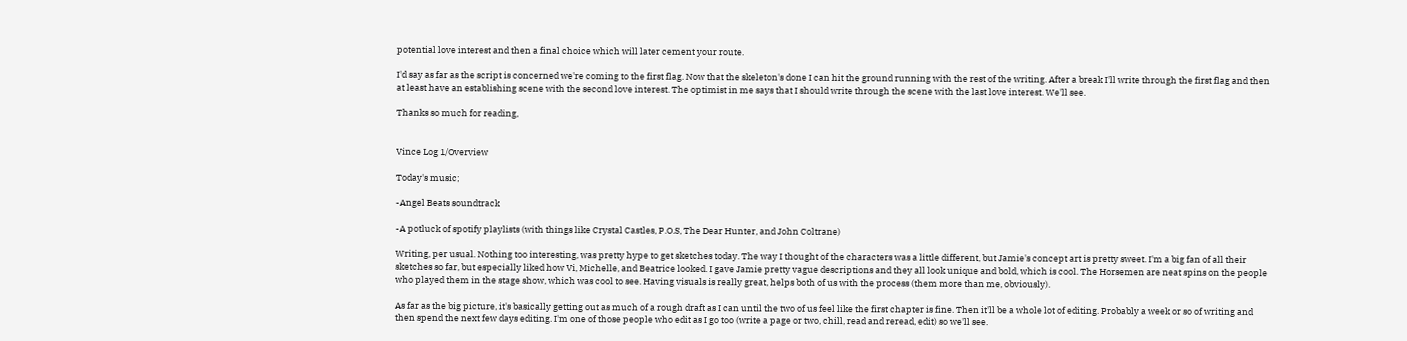potential love interest and then a final choice which will later cement your route.

I'd say as far as the script is concerned we're coming to the first flag. Now that the skeleton's done I can hit the ground running with the rest of the writing. After a break I'll write through the first flag and then at least have an establishing scene with the second love interest. The optimist in me says that I should write through the scene with the last love interest. We'll see.

Thanks so much for reading,


Vince Log 1/Overview

Today's music;

-Angel Beats soundtrack

-A potluck of spotify playlists (with things like Crystal Castles, P.O.S, The Dear Hunter, and John Coltrane)

Writing, per usual. Nothing too interesting, was pretty hype to get sketches today. The way I thought of the characters was a little different, but Jamie's concept art is pretty sweet. I'm a big fan of all their sketches so far, but especially liked how Vi, Michelle, and Beatrice looked. I gave Jamie pretty vague descriptions and they all look unique and bold, which is cool. The Horsemen are neat spins on the people who played them in the stage show, which was cool to see. Having visuals is really great, helps both of us with the process (them more than me, obviously).

As far as the big picture, it's basically getting out as much of a rough draft as I can until the two of us feel like the first chapter is fine. Then it'll be a whole lot of editing. Probably a week or so of writing and then spend the next few days editing. I'm one of those people who edit as I go too (write a page or two, chill, read and reread, edit) so we'll see.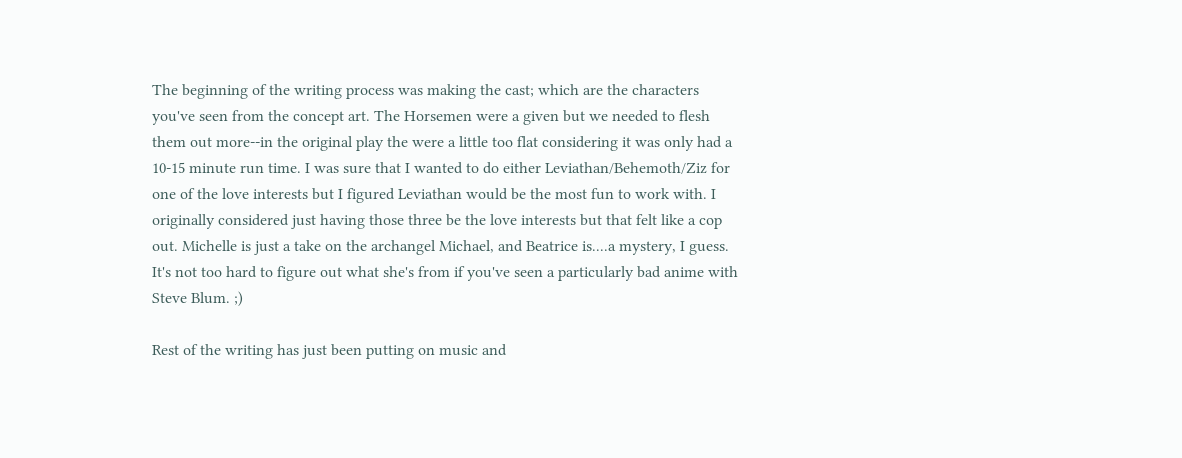The beginning of the writing process was making the cast; which are the characters you've seen from the concept art. The Horsemen were a given but we needed to flesh them out more--in the original play the were a little too flat considering it was only had a 10-15 minute run time. I was sure that I wanted to do either Leviathan/Behemoth/Ziz for one of the love interests but I figured Leviathan would be the most fun to work with. I originally considered just having those three be the love interests but that felt like a cop out. Michelle is just a take on the archangel Michael, and Beatrice is....a mystery, I guess. It's not too hard to figure out what she's from if you've seen a particularly bad anime with Steve Blum. ;)

Rest of the writing has just been putting on music and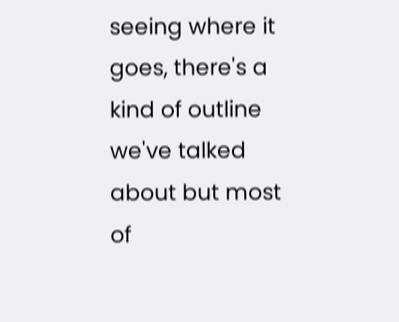seeing where it goes, there's a kind of outline we've talked about but most of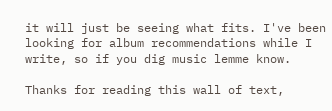it will just be seeing what fits. I've been looking for album recommendations while I write, so if you dig music lemme know.

Thanks for reading this wall of text,